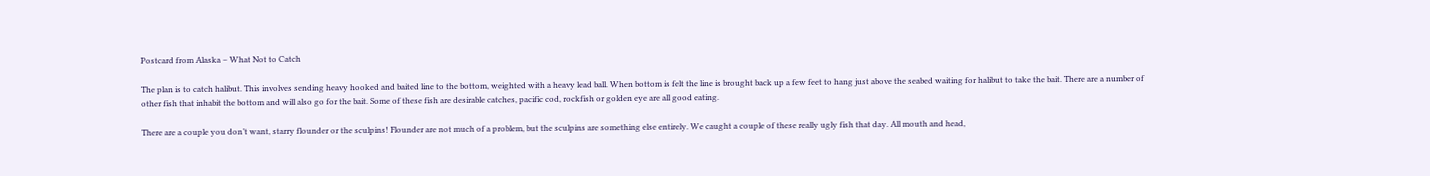Postcard from Alaska – What Not to Catch

The plan is to catch halibut. This involves sending heavy hooked and baited line to the bottom, weighted with a heavy lead ball. When bottom is felt the line is brought back up a few feet to hang just above the seabed waiting for halibut to take the bait. There are a number of other fish that inhabit the bottom and will also go for the bait. Some of these fish are desirable catches, pacific cod, rockfish or golden eye are all good eating.

There are a couple you don’t want, starry flounder or the sculpins! Flounder are not much of a problem, but the sculpins are something else entirely. We caught a couple of these really ugly fish that day. All mouth and head,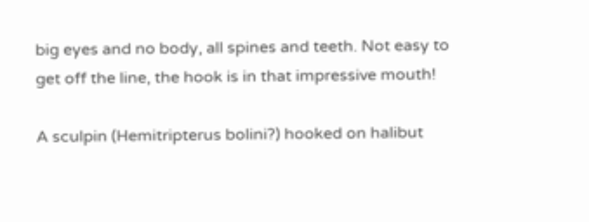big eyes and no body, all spines and teeth. Not easy to get off the line, the hook is in that impressive mouth!

A sculpin (Hemitripterus bolini?) hooked on halibut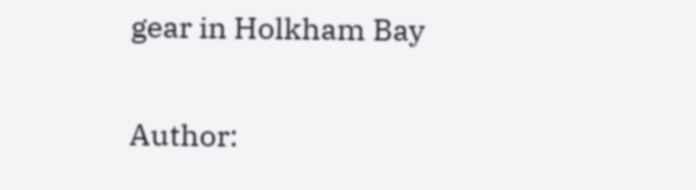gear in Holkham Bay

Author: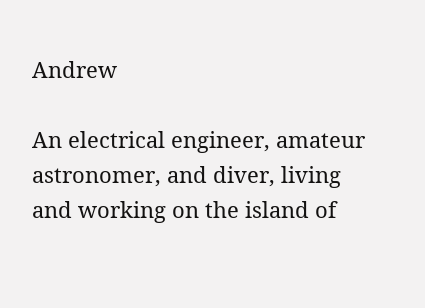Andrew

An electrical engineer, amateur astronomer, and diver, living and working on the island of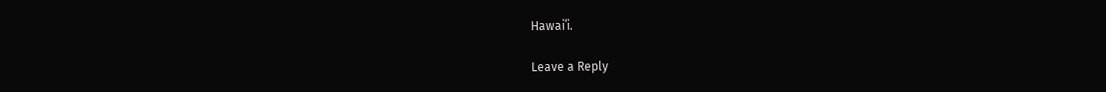Hawaiʻi.

Leave a Reply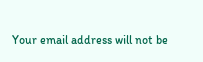Your email address will not be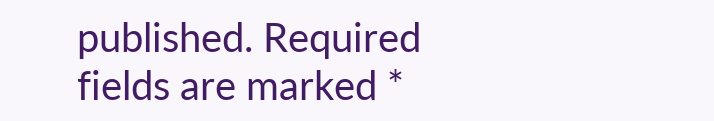published. Required fields are marked *